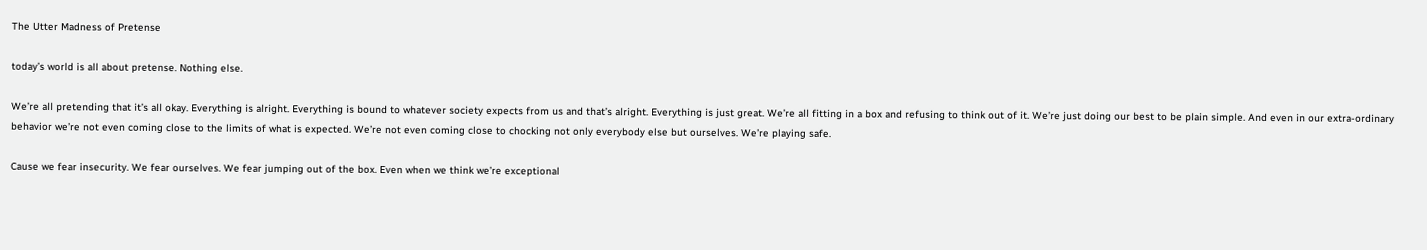The Utter Madness of Pretense

today’s world is all about pretense. Nothing else.

We’re all pretending that it’s all okay. Everything is alright. Everything is bound to whatever society expects from us and that’s alright. Everything is just great. We’re all fitting in a box and refusing to think out of it. We’re just doing our best to be plain simple. And even in our extra-ordinary behavior we’re not even coming close to the limits of what is expected. We’re not even coming close to chocking not only everybody else but ourselves. We’re playing safe.

Cause we fear insecurity. We fear ourselves. We fear jumping out of the box. Even when we think we’re exceptional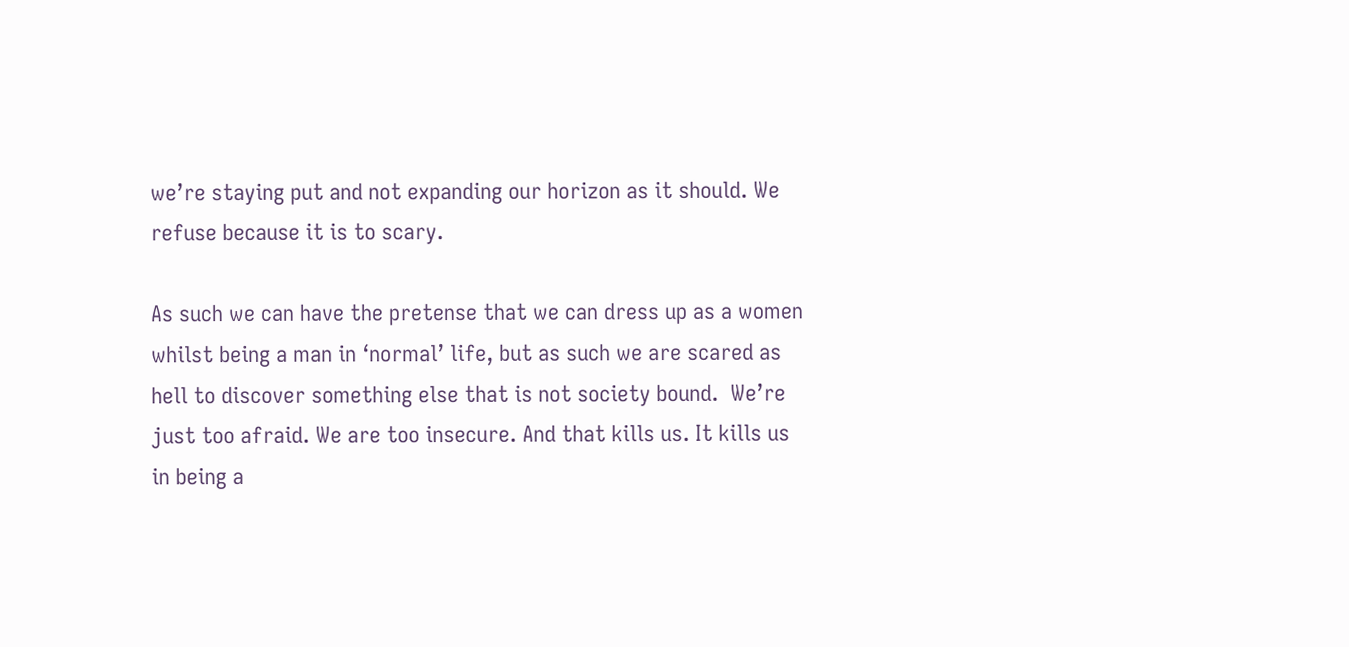we’re staying put and not expanding our horizon as it should. We refuse because it is to scary.

As such we can have the pretense that we can dress up as a women whilst being a man in ‘normal’ life, but as such we are scared as hell to discover something else that is not society bound.  We’re just too afraid. We are too insecure. And that kills us. It kills us in being a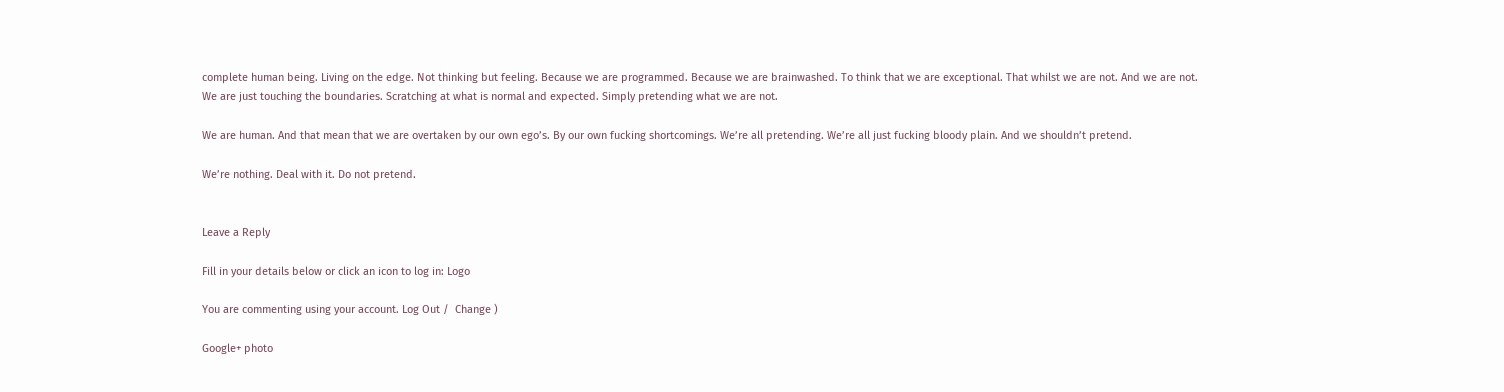complete human being. Living on the edge. Not thinking but feeling. Because we are programmed. Because we are brainwashed. To think that we are exceptional. That whilst we are not. And we are not. We are just touching the boundaries. Scratching at what is normal and expected. Simply pretending what we are not.

We are human. And that mean that we are overtaken by our own ego’s. By our own fucking shortcomings. We’re all pretending. We’re all just fucking bloody plain. And we shouldn’t pretend.

We’re nothing. Deal with it. Do not pretend.


Leave a Reply

Fill in your details below or click an icon to log in: Logo

You are commenting using your account. Log Out /  Change )

Google+ photo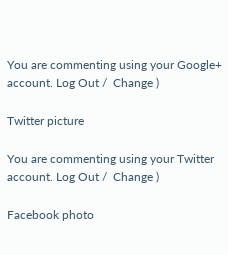You are commenting using your Google+ account. Log Out /  Change )

Twitter picture

You are commenting using your Twitter account. Log Out /  Change )

Facebook photo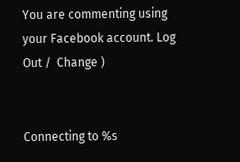You are commenting using your Facebook account. Log Out /  Change )


Connecting to %s